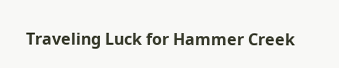Traveling Luck for Hammer Creek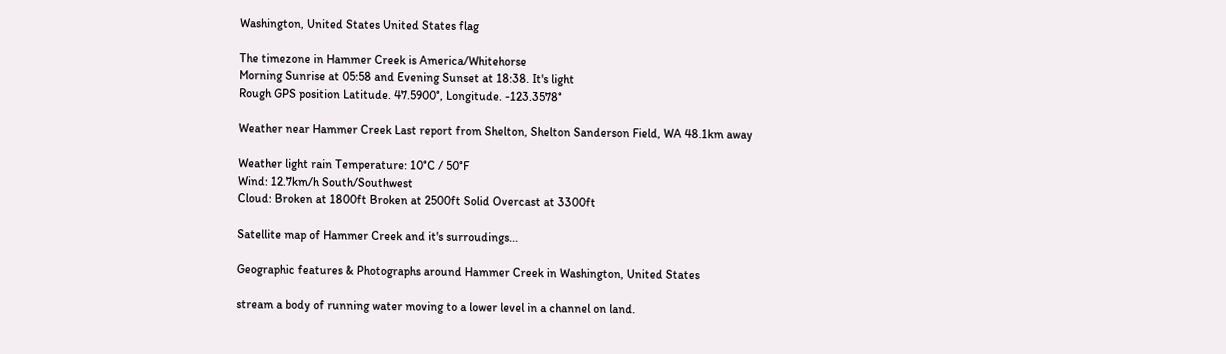Washington, United States United States flag

The timezone in Hammer Creek is America/Whitehorse
Morning Sunrise at 05:58 and Evening Sunset at 18:38. It's light
Rough GPS position Latitude. 47.5900°, Longitude. -123.3578°

Weather near Hammer Creek Last report from Shelton, Shelton Sanderson Field, WA 48.1km away

Weather light rain Temperature: 10°C / 50°F
Wind: 12.7km/h South/Southwest
Cloud: Broken at 1800ft Broken at 2500ft Solid Overcast at 3300ft

Satellite map of Hammer Creek and it's surroudings...

Geographic features & Photographs around Hammer Creek in Washington, United States

stream a body of running water moving to a lower level in a channel on land.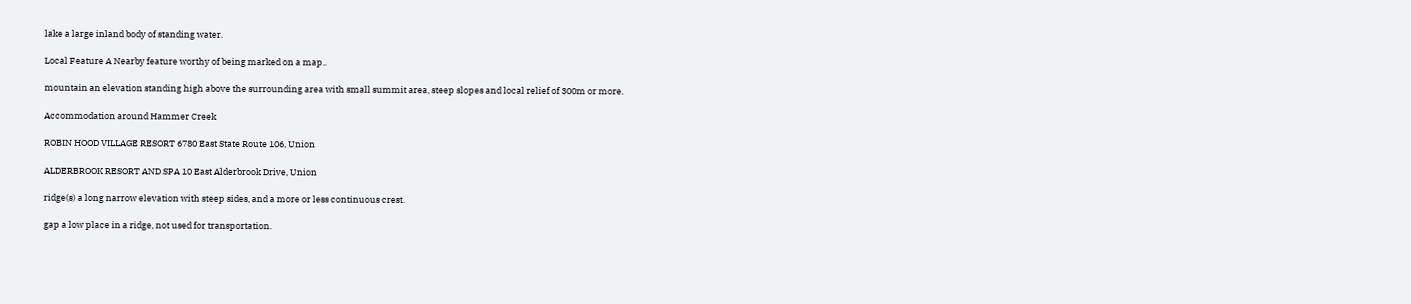lake a large inland body of standing water.

Local Feature A Nearby feature worthy of being marked on a map..

mountain an elevation standing high above the surrounding area with small summit area, steep slopes and local relief of 300m or more.

Accommodation around Hammer Creek

ROBIN HOOD VILLAGE RESORT 6780 East State Route 106, Union

ALDERBROOK RESORT AND SPA 10 East Alderbrook Drive, Union

ridge(s) a long narrow elevation with steep sides, and a more or less continuous crest.

gap a low place in a ridge, not used for transportation.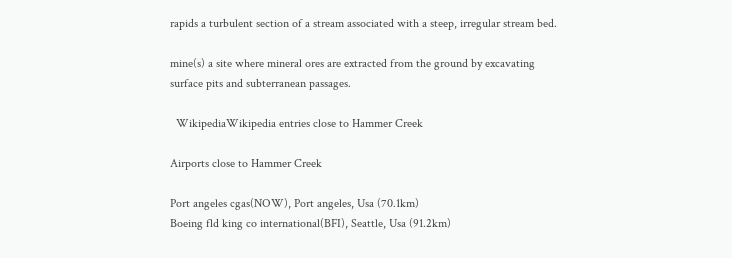rapids a turbulent section of a stream associated with a steep, irregular stream bed.

mine(s) a site where mineral ores are extracted from the ground by excavating surface pits and subterranean passages.

  WikipediaWikipedia entries close to Hammer Creek

Airports close to Hammer Creek

Port angeles cgas(NOW), Port angeles, Usa (70.1km)
Boeing fld king co international(BFI), Seattle, Usa (91.2km)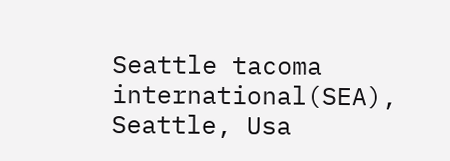Seattle tacoma international(SEA), Seattle, Usa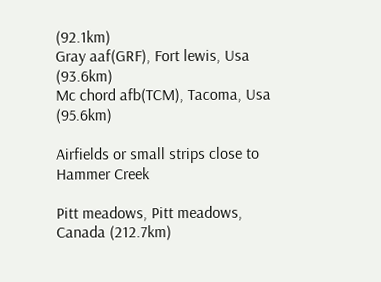(92.1km)
Gray aaf(GRF), Fort lewis, Usa (93.6km)
Mc chord afb(TCM), Tacoma, Usa (95.6km)

Airfields or small strips close to Hammer Creek

Pitt meadows, Pitt meadows, Canada (212.7km)